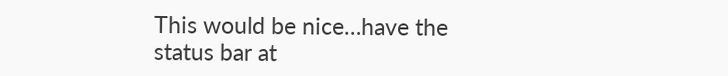This would be nice…have the status bar at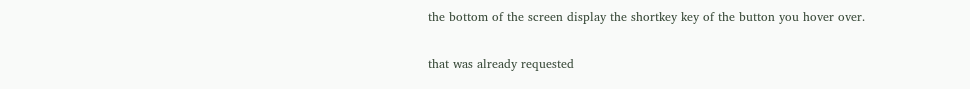the bottom of the screen display the shortkey key of the button you hover over.

that was already requested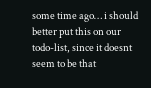some time ago… i should better put this on our todo-list, since it doesnt seem to be that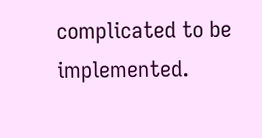complicated to be implemented.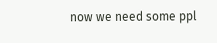now we need some ppl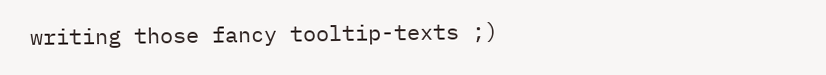writing those fancy tooltip-texts ;)